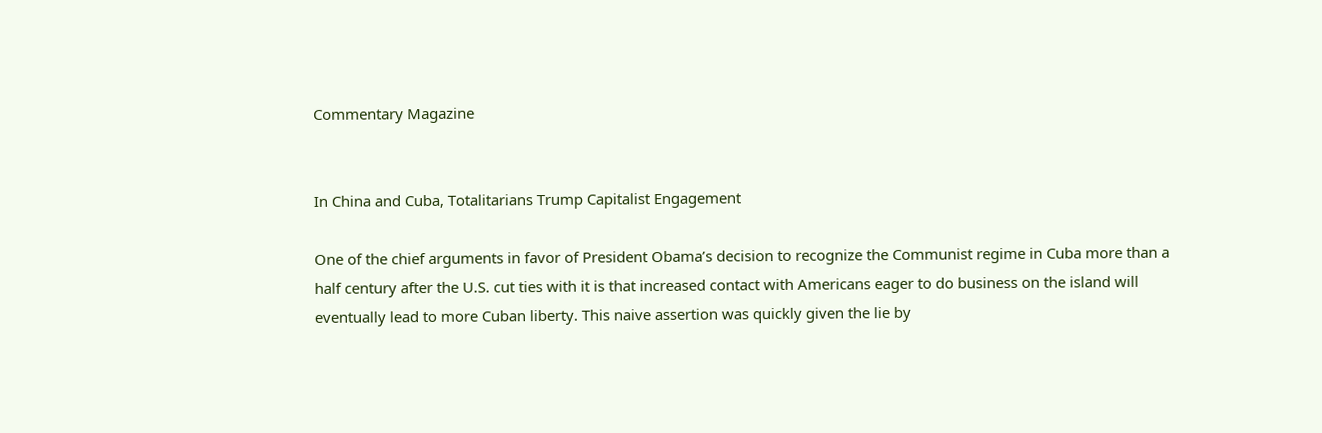Commentary Magazine


In China and Cuba, Totalitarians Trump Capitalist Engagement

One of the chief arguments in favor of President Obama’s decision to recognize the Communist regime in Cuba more than a half century after the U.S. cut ties with it is that increased contact with Americans eager to do business on the island will eventually lead to more Cuban liberty. This naive assertion was quickly given the lie by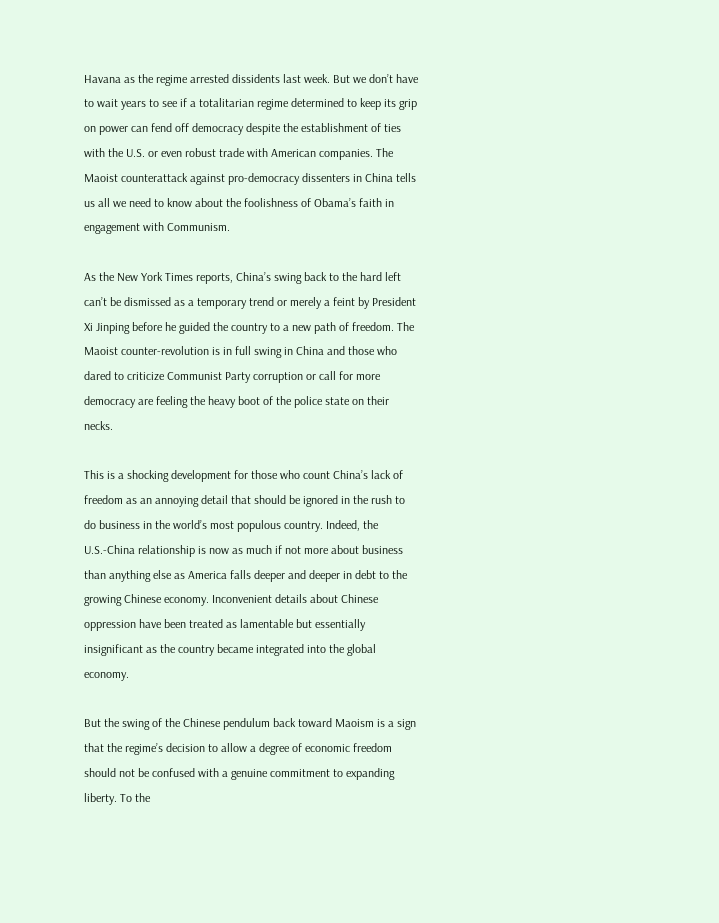Havana as the regime arrested dissidents last week. But we don’t have to wait years to see if a totalitarian regime determined to keep its grip on power can fend off democracy despite the establishment of ties with the U.S. or even robust trade with American companies. The Maoist counterattack against pro-democracy dissenters in China tells us all we need to know about the foolishness of Obama’s faith in engagement with Communism.

As the New York Times reports, China’s swing back to the hard left can’t be dismissed as a temporary trend or merely a feint by President Xi Jinping before he guided the country to a new path of freedom. The Maoist counter-revolution is in full swing in China and those who dared to criticize Communist Party corruption or call for more democracy are feeling the heavy boot of the police state on their necks.

This is a shocking development for those who count China’s lack of freedom as an annoying detail that should be ignored in the rush to do business in the world’s most populous country. Indeed, the U.S.-China relationship is now as much if not more about business than anything else as America falls deeper and deeper in debt to the growing Chinese economy. Inconvenient details about Chinese oppression have been treated as lamentable but essentially insignificant as the country became integrated into the global economy.

But the swing of the Chinese pendulum back toward Maoism is a sign that the regime’s decision to allow a degree of economic freedom should not be confused with a genuine commitment to expanding liberty. To the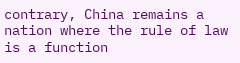contrary, China remains a nation where the rule of law is a function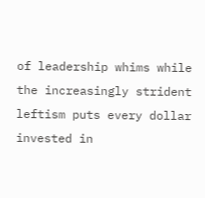of leadership whims while the increasingly strident leftism puts every dollar invested in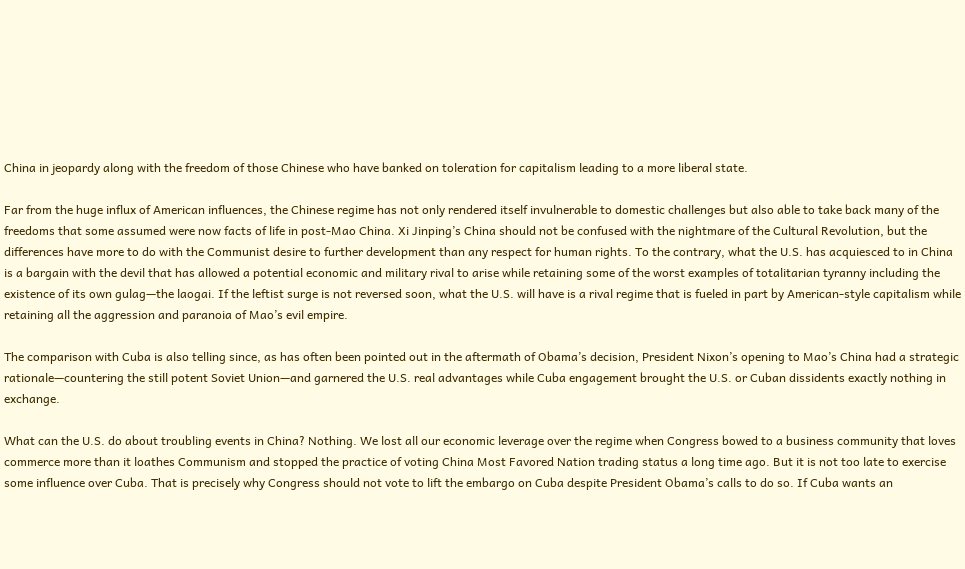China in jeopardy along with the freedom of those Chinese who have banked on toleration for capitalism leading to a more liberal state.

Far from the huge influx of American influences, the Chinese regime has not only rendered itself invulnerable to domestic challenges but also able to take back many of the freedoms that some assumed were now facts of life in post-Mao China. Xi Jinping’s China should not be confused with the nightmare of the Cultural Revolution, but the differences have more to do with the Communist desire to further development than any respect for human rights. To the contrary, what the U.S. has acquiesced to in China is a bargain with the devil that has allowed a potential economic and military rival to arise while retaining some of the worst examples of totalitarian tyranny including the existence of its own gulag—the laogai. If the leftist surge is not reversed soon, what the U.S. will have is a rival regime that is fueled in part by American-style capitalism while retaining all the aggression and paranoia of Mao’s evil empire.

The comparison with Cuba is also telling since, as has often been pointed out in the aftermath of Obama’s decision, President Nixon’s opening to Mao’s China had a strategic rationale—countering the still potent Soviet Union—and garnered the U.S. real advantages while Cuba engagement brought the U.S. or Cuban dissidents exactly nothing in exchange.

What can the U.S. do about troubling events in China? Nothing. We lost all our economic leverage over the regime when Congress bowed to a business community that loves commerce more than it loathes Communism and stopped the practice of voting China Most Favored Nation trading status a long time ago. But it is not too late to exercise some influence over Cuba. That is precisely why Congress should not vote to lift the embargo on Cuba despite President Obama’s calls to do so. If Cuba wants an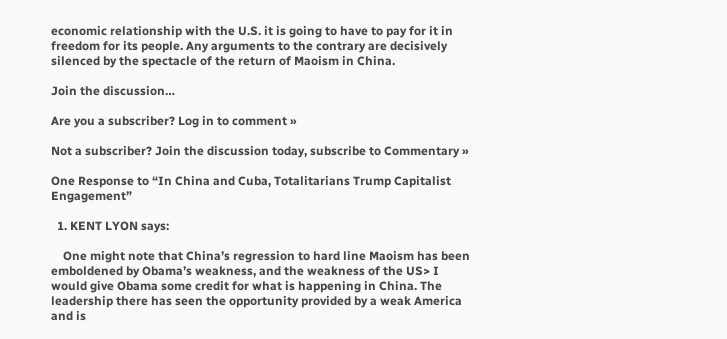economic relationship with the U.S. it is going to have to pay for it in freedom for its people. Any arguments to the contrary are decisively silenced by the spectacle of the return of Maoism in China.

Join the discussion…

Are you a subscriber? Log in to comment »

Not a subscriber? Join the discussion today, subscribe to Commentary »

One Response to “In China and Cuba, Totalitarians Trump Capitalist Engagement”

  1. KENT LYON says:

    One might note that China’s regression to hard line Maoism has been emboldened by Obama’s weakness, and the weakness of the US> I would give Obama some credit for what is happening in China. The leadership there has seen the opportunity provided by a weak America and is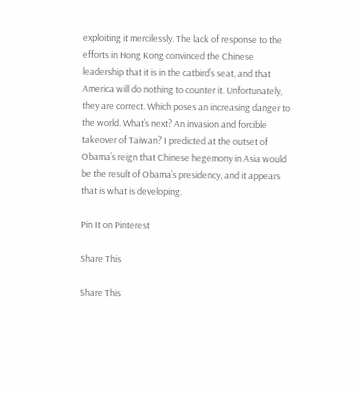exploiting it mercilessly. The lack of response to the efforts in Hong Kong convinced the Chinese leadership that it is in the catbird’s seat, and that America will do nothing to counter it. Unfortunately, they are correct. Which poses an increasing danger to the world. What’s next? An invasion and forcible takeover of Taiwan? I predicted at the outset of Obama’s reign that Chinese hegemony in Asia would be the result of Obama’s presidency, and it appears that is what is developing.

Pin It on Pinterest

Share This

Share This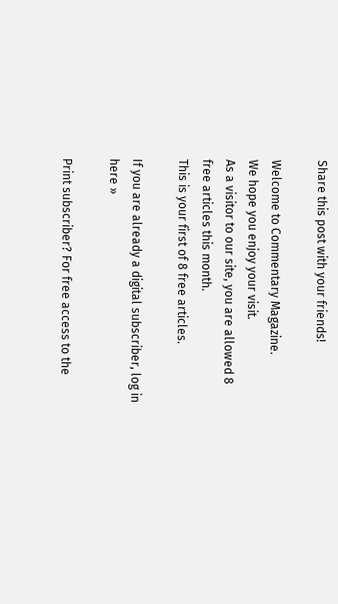Share this post with your friends!

Welcome to Commentary Magazine.
We hope you enjoy your visit.
As a visitor to our site, you are allowed 8 free articles this month.
This is your first of 8 free articles.

If you are already a digital subscriber, log in here »

Print subscriber? For free access to the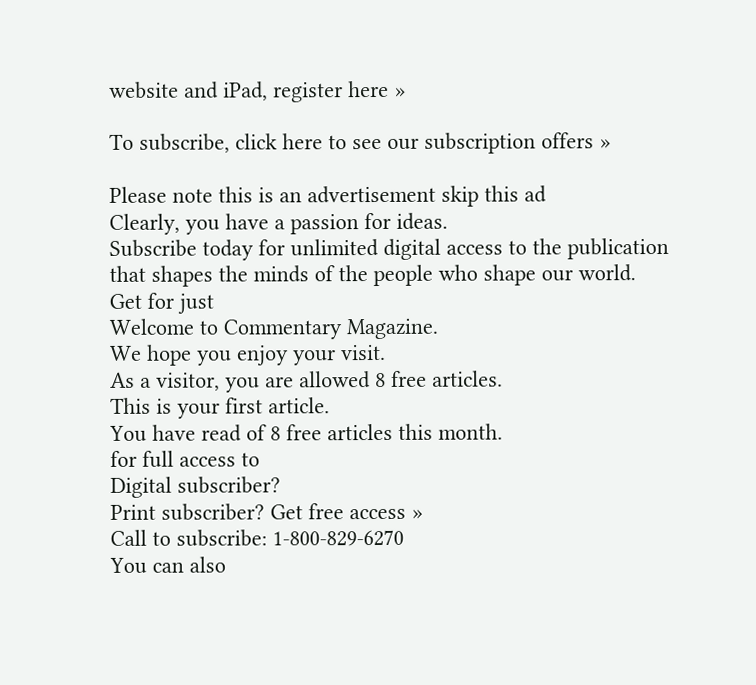website and iPad, register here »

To subscribe, click here to see our subscription offers »

Please note this is an advertisement skip this ad
Clearly, you have a passion for ideas.
Subscribe today for unlimited digital access to the publication that shapes the minds of the people who shape our world.
Get for just
Welcome to Commentary Magazine.
We hope you enjoy your visit.
As a visitor, you are allowed 8 free articles.
This is your first article.
You have read of 8 free articles this month.
for full access to
Digital subscriber?
Print subscriber? Get free access »
Call to subscribe: 1-800-829-6270
You can also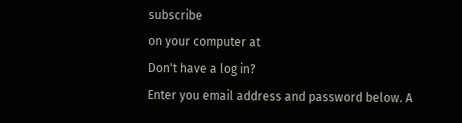subscribe
on your computer at
Don't have a log in?
Enter you email address and password below. A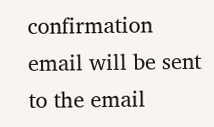confirmation email will be sent to the email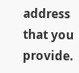address that you provide.